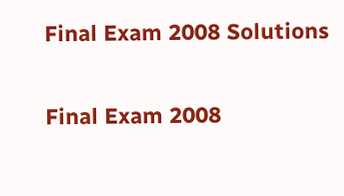Final Exam 2008 Solutions

Final Exam 2008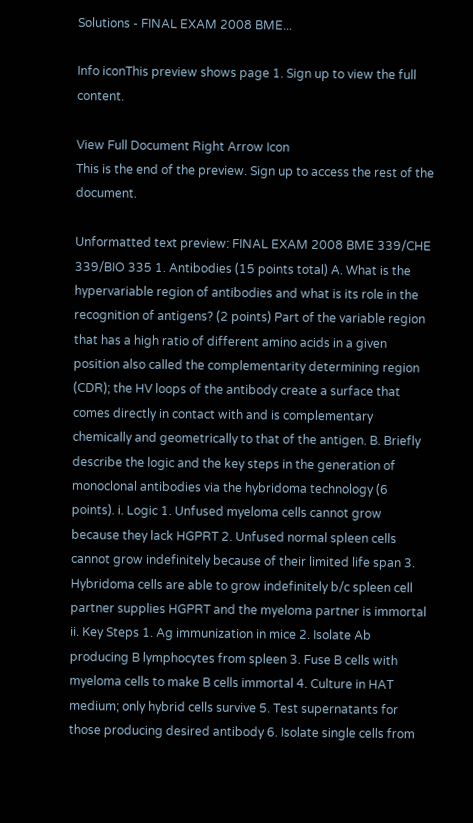Solutions - FINAL EXAM 2008 BME...

Info iconThis preview shows page 1. Sign up to view the full content.

View Full Document Right Arrow Icon
This is the end of the preview. Sign up to access the rest of the document.

Unformatted text preview: FINAL EXAM 2008 BME 339/CHE 339/BIO 335 1. Antibodies (15 points total) A. What is the hypervariable region of antibodies and what is its role in the recognition of antigens? (2 points) Part of the variable region that has a high ratio of different amino acids in a given position also called the complementarity determining region (CDR); the HV loops of the antibody create a surface that comes directly in contact with and is complementary chemically and geometrically to that of the antigen. B. Briefly describe the logic and the key steps in the generation of monoclonal antibodies via the hybridoma technology (6 points). i. Logic 1. Unfused myeloma cells cannot grow because they lack HGPRT 2. Unfused normal spleen cells cannot grow indefinitely because of their limited life span 3. Hybridoma cells are able to grow indefinitely b/c spleen cell partner supplies HGPRT and the myeloma partner is immortal ii. Key Steps 1. Ag immunization in mice 2. Isolate Ab producing B lymphocytes from spleen 3. Fuse B cells with myeloma cells to make B cells immortal 4. Culture in HAT medium; only hybrid cells survive 5. Test supernatants for those producing desired antibody 6. Isolate single cells from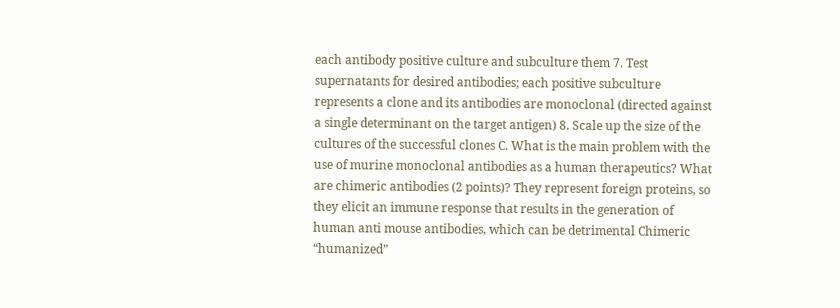each antibody positive culture and subculture them 7. Test supernatants for desired antibodies; each positive subculture represents a clone and its antibodies are monoclonal (directed against a single determinant on the target antigen) 8. Scale up the size of the cultures of the successful clones C. What is the main problem with the use of murine monoclonal antibodies as a human therapeutics? What are chimeric antibodies (2 points)? They represent foreign proteins, so they elicit an immune response that results in the generation of human anti mouse antibodies, which can be detrimental Chimeric “humanized”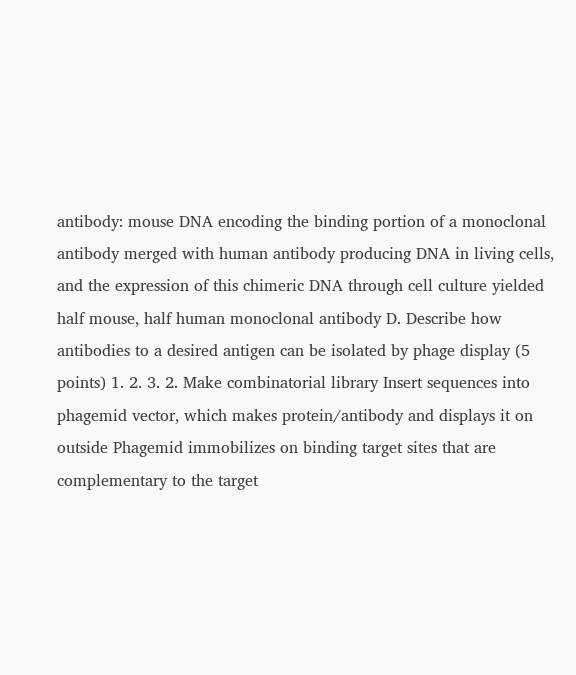antibody: mouse DNA encoding the binding portion of a monoclonal antibody merged with human antibody producing DNA in living cells, and the expression of this chimeric DNA through cell culture yielded half mouse, half human monoclonal antibody D. Describe how antibodies to a desired antigen can be isolated by phage display (5 points) 1. 2. 3. 2. Make combinatorial library Insert sequences into phagemid vector, which makes protein/antibody and displays it on outside Phagemid immobilizes on binding target sites that are complementary to the target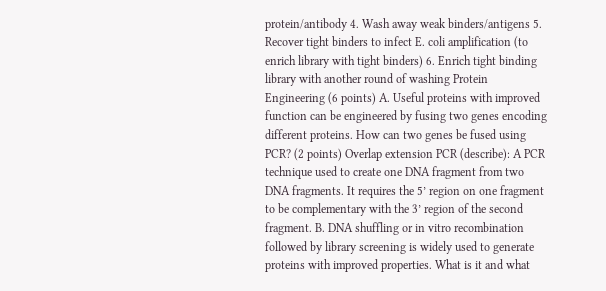protein/antibody 4. Wash away weak binders/antigens 5. Recover tight binders to infect E. coli amplification (to enrich library with tight binders) 6. Enrich tight binding library with another round of washing Protein Engineering (6 points) A. Useful proteins with improved function can be engineered by fusing two genes encoding different proteins. How can two genes be fused using PCR? (2 points) Overlap extension PCR (describe): A PCR technique used to create one DNA fragment from two DNA fragments. It requires the 5’ region on one fragment to be complementary with the 3’ region of the second fragment. B. DNA shuffling or in vitro recombination followed by library screening is widely used to generate proteins with improved properties. What is it and what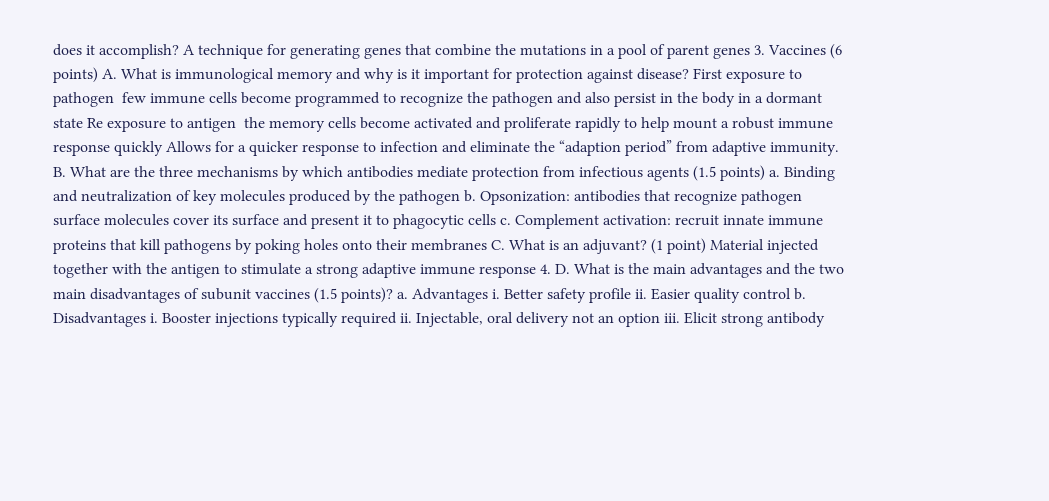does it accomplish? A technique for generating genes that combine the mutations in a pool of parent genes 3. Vaccines (6 points) A. What is immunological memory and why is it important for protection against disease? First exposure to pathogen  few immune cells become programmed to recognize the pathogen and also persist in the body in a dormant state Re exposure to antigen  the memory cells become activated and proliferate rapidly to help mount a robust immune response quickly Allows for a quicker response to infection and eliminate the “adaption period” from adaptive immunity. B. What are the three mechanisms by which antibodies mediate protection from infectious agents (1.5 points) a. Binding and neutralization of key molecules produced by the pathogen b. Opsonization: antibodies that recognize pathogen surface molecules cover its surface and present it to phagocytic cells c. Complement activation: recruit innate immune proteins that kill pathogens by poking holes onto their membranes C. What is an adjuvant? (1 point) Material injected together with the antigen to stimulate a strong adaptive immune response 4. D. What is the main advantages and the two main disadvantages of subunit vaccines (1.5 points)? a. Advantages i. Better safety profile ii. Easier quality control b. Disadvantages i. Booster injections typically required ii. Injectable, oral delivery not an option iii. Elicit strong antibody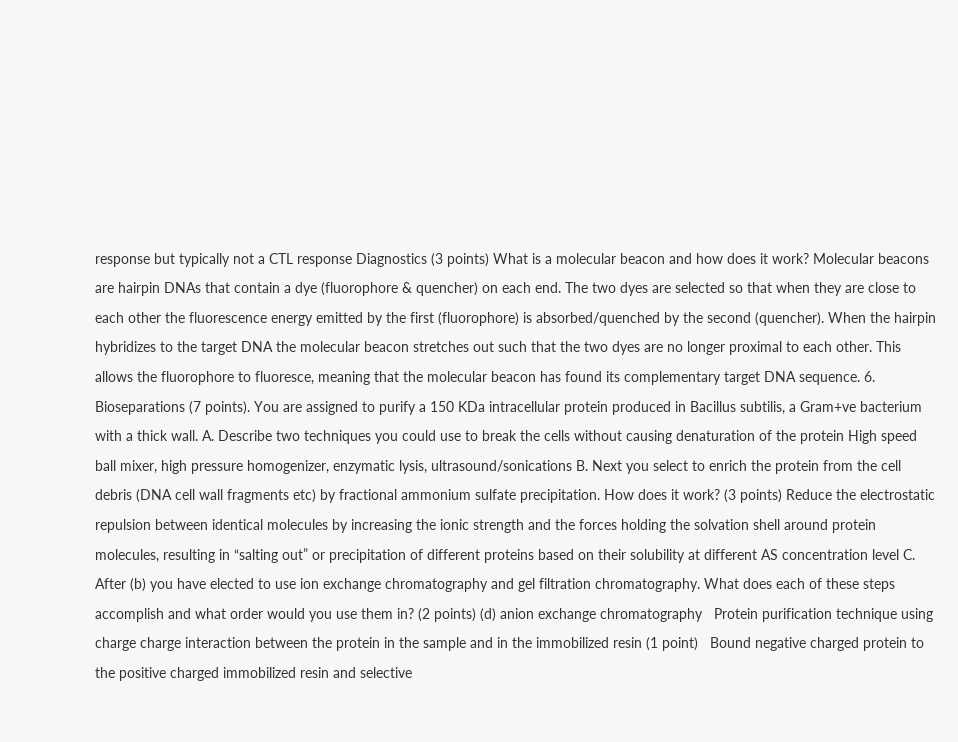response but typically not a CTL response Diagnostics (3 points) What is a molecular beacon and how does it work? Molecular beacons are hairpin DNAs that contain a dye (fluorophore & quencher) on each end. The two dyes are selected so that when they are close to each other the fluorescence energy emitted by the first (fluorophore) is absorbed/quenched by the second (quencher). When the hairpin hybridizes to the target DNA the molecular beacon stretches out such that the two dyes are no longer proximal to each other. This allows the fluorophore to fluoresce, meaning that the molecular beacon has found its complementary target DNA sequence. 6. Bioseparations (7 points). You are assigned to purify a 150 KDa intracellular protein produced in Bacillus subtilis, a Gram+ve bacterium with a thick wall. A. Describe two techniques you could use to break the cells without causing denaturation of the protein High speed ball mixer, high pressure homogenizer, enzymatic lysis, ultrasound/sonications B. Next you select to enrich the protein from the cell debris (DNA cell wall fragments etc) by fractional ammonium sulfate precipitation. How does it work? (3 points) Reduce the electrostatic repulsion between identical molecules by increasing the ionic strength and the forces holding the solvation shell around protein molecules, resulting in “salting out” or precipitation of different proteins based on their solubility at different AS concentration level C. After (b) you have elected to use ion exchange chromatography and gel filtration chromatography. What does each of these steps accomplish and what order would you use them in? (2 points) (d) anion exchange chromatography   Protein purification technique using charge charge interaction between the protein in the sample and in the immobilized resin (1 point)   Bound negative charged protein to the positive charged immobilized resin and selective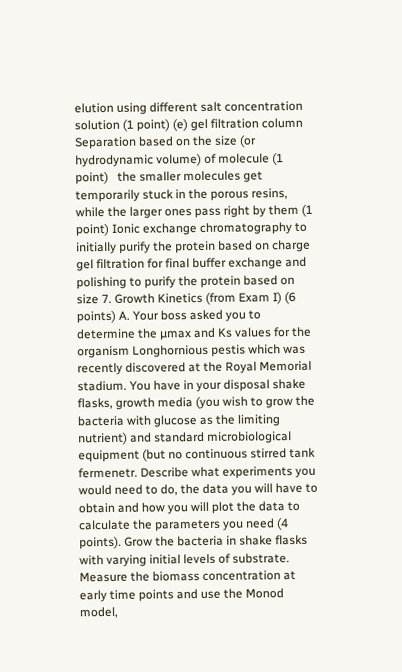elution using different salt concentration solution (1 point) (e) gel filtration column   Separation based on the size (or hydrodynamic volume) of molecule (1 point)   the smaller molecules get temporarily stuck in the porous resins, while the larger ones pass right by them (1 point) Ionic exchange chromatography to initially purify the protein based on charge gel filtration for final buffer exchange and polishing to purify the protein based on size 7. Growth Kinetics (from Exam I) (6 points) A. Your boss asked you to determine the µmax and Ks values for the organism Longhornious pestis which was recently discovered at the Royal Memorial stadium. You have in your disposal shake flasks, growth media (you wish to grow the bacteria with glucose as the limiting nutrient) and standard microbiological equipment (but no continuous stirred tank fermenetr. Describe what experiments you would need to do, the data you will have to obtain and how you will plot the data to calculate the parameters you need (4 points). Grow the bacteria in shake flasks with varying initial levels of substrate. Measure the biomass concentration at early time points and use the Monod model,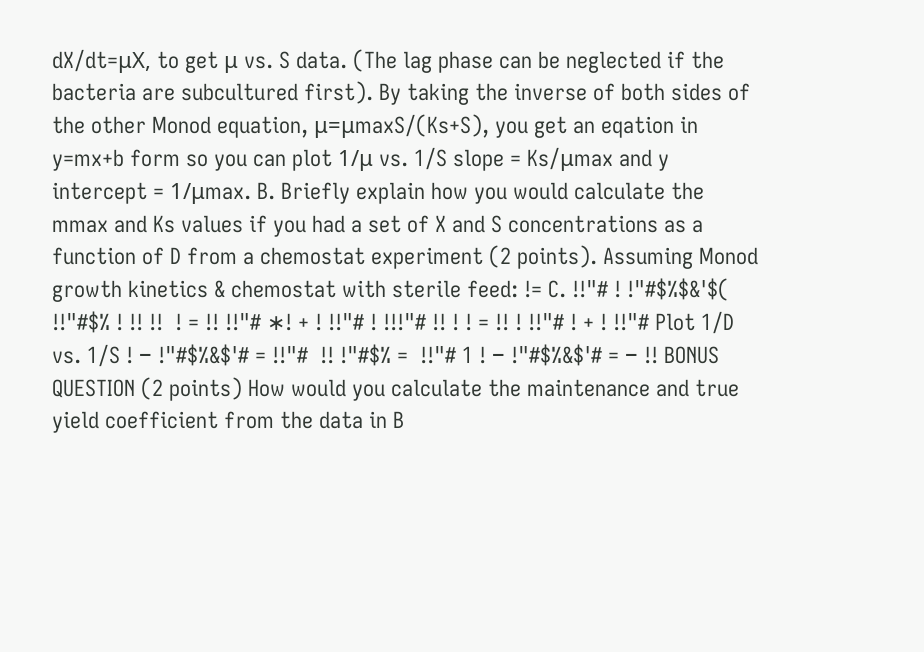dX/dt=μX, to get μ vs. S data. (The lag phase can be neglected if the bacteria are subcultured first). By taking the inverse of both sides of the other Monod equation, μ=μmaxS/(Ks+S), you get an eqation in y=mx+b form so you can plot 1/μ vs. 1/S slope = Ks/μmax and y intercept = 1/μmax. B. Briefly explain how you would calculate the mmax and Ks values if you had a set of X and S concentrations as a function of D from a chemostat experiment (2 points). Assuming Monod growth kinetics & chemostat with sterile feed: != C. !!"# ! !"#$%$&'$( !!"#$% ! !! !!  ! = !! !!"# ∗! + ! !!"# ! !!!"# !! ! ! = !! ! !!"# ! + ! !!"# Plot 1/D vs. 1/S ! − !"#$%&$'# = !!"#  !! !"#$% =  !!"# 1 ! − !"#$%&$'# = − !! BONUS QUESTION (2 points) How would you calculate the maintenance and true yield coefficient from the data in B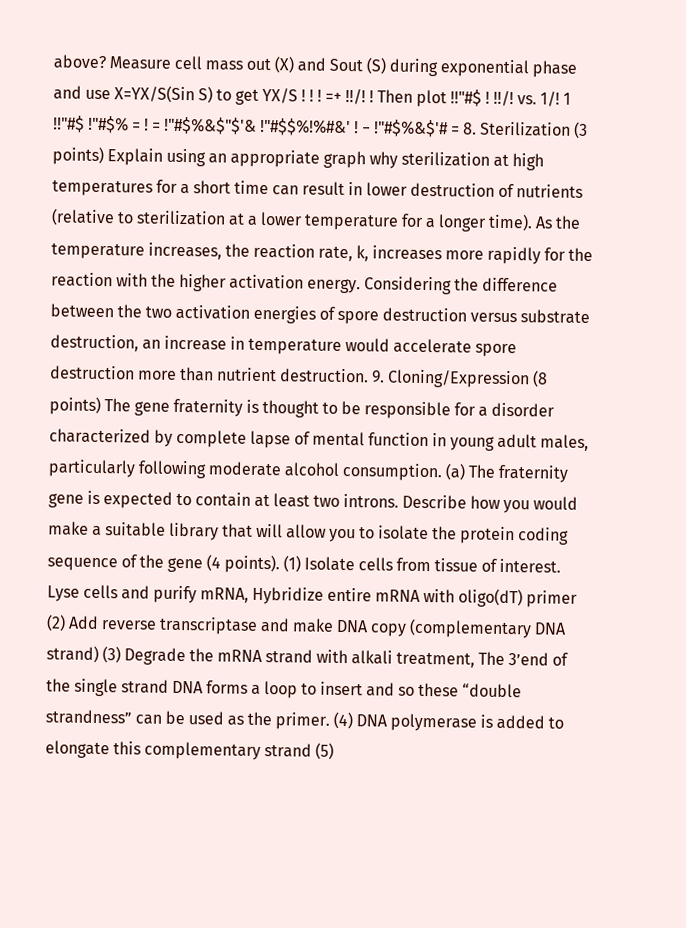above? Measure cell mass out (X) and Sout (S) during exponential phase and use X=YX/S(Sin S) to get YX/S ! ! ! =+ !!/! ! Then plot !!"#$ ! !!/! vs. 1/! 1 !!"#$ !"#$% = ! = !"#$%&$"$'& !"#$$%!%#&' ! − !"#$%&$'# = 8. Sterilization (3 points) Explain using an appropriate graph why sterilization at high temperatures for a short time can result in lower destruction of nutrients (relative to sterilization at a lower temperature for a longer time). As the temperature increases, the reaction rate, k, increases more rapidly for the reaction with the higher activation energy. Considering the difference between the two activation energies of spore destruction versus substrate destruction, an increase in temperature would accelerate spore destruction more than nutrient destruction. 9. Cloning/Expression (8 points) The gene fraternity is thought to be responsible for a disorder characterized by complete lapse of mental function in young adult males, particularly following moderate alcohol consumption. (a) The fraternity gene is expected to contain at least two introns. Describe how you would make a suitable library that will allow you to isolate the protein coding sequence of the gene (4 points). (1) Isolate cells from tissue of interest. Lyse cells and purify mRNA, Hybridize entire mRNA with oligo(dT) primer (2) Add reverse transcriptase and make DNA copy (complementary DNA strand) (3) Degrade the mRNA strand with alkali treatment, The 3’end of the single strand DNA forms a loop to insert and so these “double strandness” can be used as the primer. (4) DNA polymerase is added to elongate this complementary strand (5)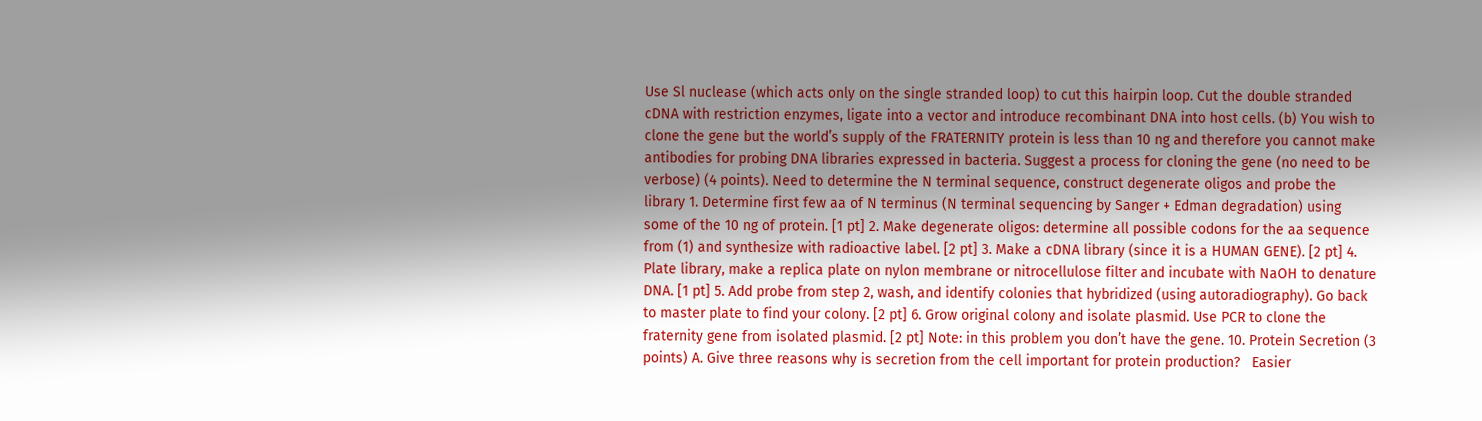Use Sl nuclease (which acts only on the single stranded loop) to cut this hairpin loop. Cut the double stranded cDNA with restriction enzymes, ligate into a vector and introduce recombinant DNA into host cells. (b) You wish to clone the gene but the world’s supply of the FRATERNITY protein is less than 10 ng and therefore you cannot make antibodies for probing DNA libraries expressed in bacteria. Suggest a process for cloning the gene (no need to be verbose) (4 points). Need to determine the N terminal sequence, construct degenerate oligos and probe the library 1. Determine first few aa of N terminus (N terminal sequencing by Sanger + Edman degradation) using some of the 10 ng of protein. [1 pt] 2. Make degenerate oligos: determine all possible codons for the aa sequence from (1) and synthesize with radioactive label. [2 pt] 3. Make a cDNA library (since it is a HUMAN GENE). [2 pt] 4. Plate library, make a replica plate on nylon membrane or nitrocellulose filter and incubate with NaOH to denature DNA. [1 pt] 5. Add probe from step 2, wash, and identify colonies that hybridized (using autoradiography). Go back to master plate to find your colony. [2 pt] 6. Grow original colony and isolate plasmid. Use PCR to clone the fraternity gene from isolated plasmid. [2 pt] Note: in this problem you don’t have the gene. 10. Protein Secretion (3 points) A. Give three reasons why is secretion from the cell important for protein production?   Easier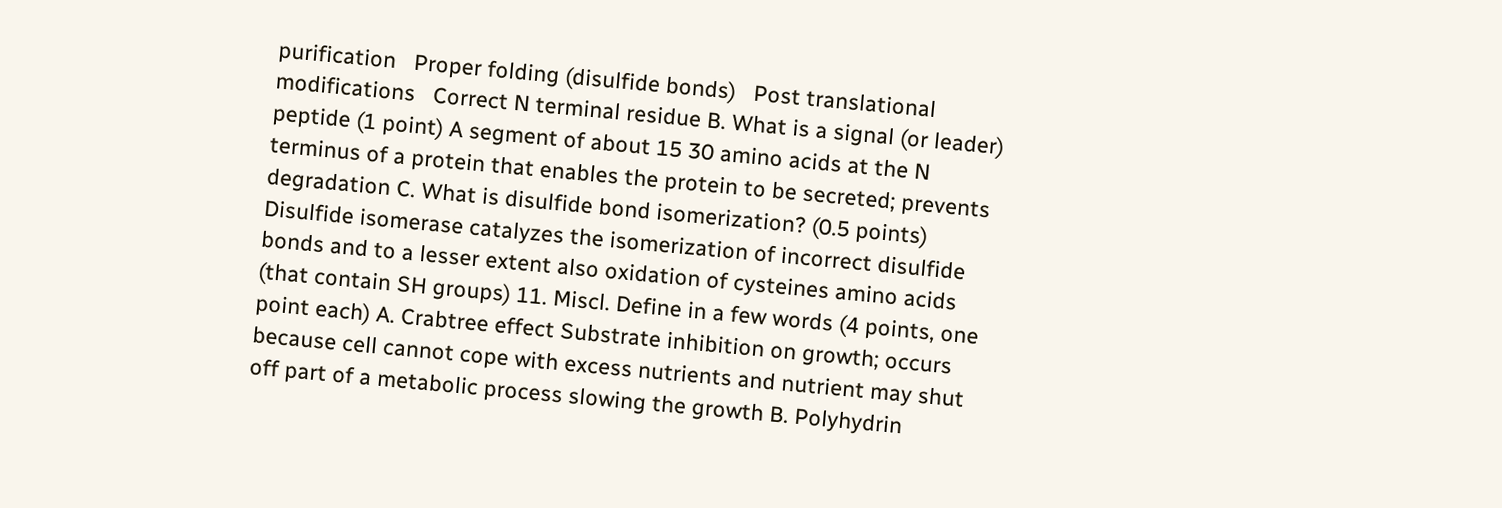purification   Proper folding (disulfide bonds)   Post translational modifications   Correct N terminal residue B. What is a signal (or leader) peptide (1 point) A segment of about 15 30 amino acids at the N terminus of a protein that enables the protein to be secreted; prevents degradation C. What is disulfide bond isomerization? (0.5 points) Disulfide isomerase catalyzes the isomerization of incorrect disulfide bonds and to a lesser extent also oxidation of cysteines amino acids (that contain SH groups) 11. Miscl. Define in a few words (4 points, one point each) A. Crabtree effect Substrate inhibition on growth; occurs because cell cannot cope with excess nutrients and nutrient may shut off part of a metabolic process slowing the growth B. Polyhydrin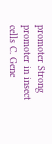promoter Strong promoter in insect cells C. Gene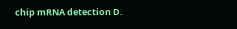chip mRNA detection D.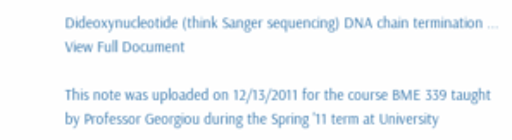Dideoxynucleotide (think Sanger sequencing) DNA chain termination ...
View Full Document

This note was uploaded on 12/13/2011 for the course BME 339 taught by Professor Georgiou during the Spring '11 term at University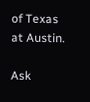of Texas at Austin.

Ask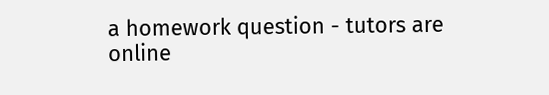a homework question - tutors are online